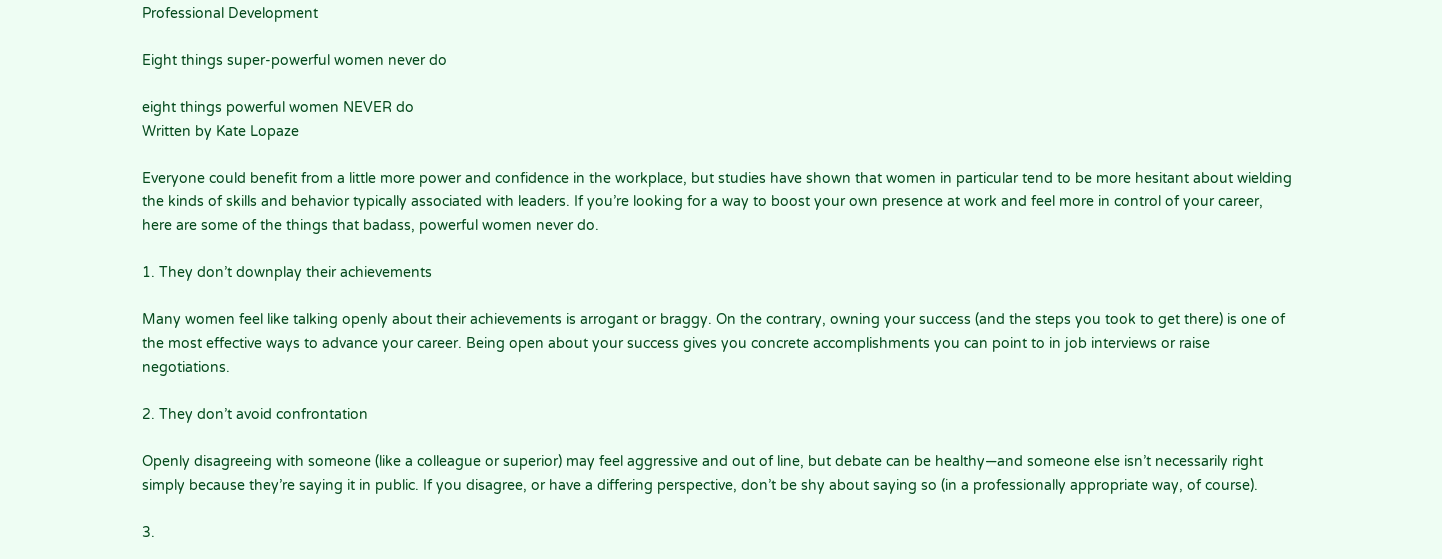Professional Development

Eight things super-powerful women never do

eight things powerful women NEVER do
Written by Kate Lopaze

Everyone could benefit from a little more power and confidence in the workplace, but studies have shown that women in particular tend to be more hesitant about wielding the kinds of skills and behavior typically associated with leaders. If you’re looking for a way to boost your own presence at work and feel more in control of your career, here are some of the things that badass, powerful women never do.

1. They don’t downplay their achievements

Many women feel like talking openly about their achievements is arrogant or braggy. On the contrary, owning your success (and the steps you took to get there) is one of the most effective ways to advance your career. Being open about your success gives you concrete accomplishments you can point to in job interviews or raise negotiations.

2. They don’t avoid confrontation

Openly disagreeing with someone (like a colleague or superior) may feel aggressive and out of line, but debate can be healthy—and someone else isn’t necessarily right simply because they’re saying it in public. If you disagree, or have a differing perspective, don’t be shy about saying so (in a professionally appropriate way, of course).

3.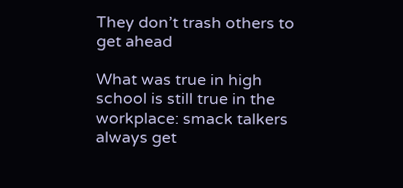They don’t trash others to get ahead

What was true in high school is still true in the workplace: smack talkers always get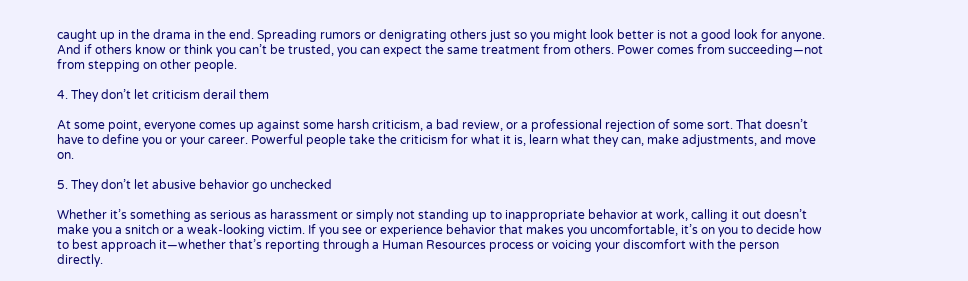caught up in the drama in the end. Spreading rumors or denigrating others just so you might look better is not a good look for anyone. And if others know or think you can’t be trusted, you can expect the same treatment from others. Power comes from succeeding—not from stepping on other people.

4. They don’t let criticism derail them

At some point, everyone comes up against some harsh criticism, a bad review, or a professional rejection of some sort. That doesn’t have to define you or your career. Powerful people take the criticism for what it is, learn what they can, make adjustments, and move on.

5. They don’t let abusive behavior go unchecked

Whether it’s something as serious as harassment or simply not standing up to inappropriate behavior at work, calling it out doesn’t make you a snitch or a weak-looking victim. If you see or experience behavior that makes you uncomfortable, it’s on you to decide how to best approach it—whether that’s reporting through a Human Resources process or voicing your discomfort with the person directly.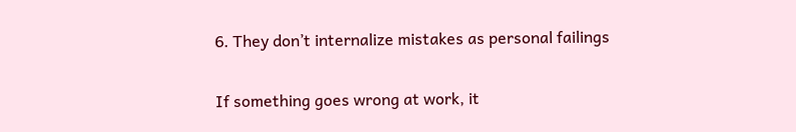6. They don’t internalize mistakes as personal failings

If something goes wrong at work, it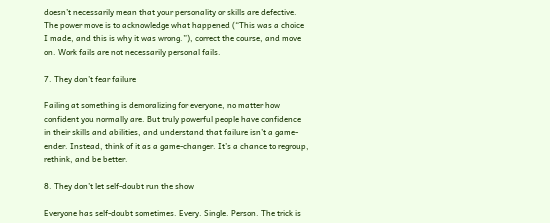doesn’t necessarily mean that your personality or skills are defective. The power move is to acknowledge what happened (“This was a choice I made, and this is why it was wrong.”), correct the course, and move on. Work fails are not necessarily personal fails.

7. They don’t fear failure

Failing at something is demoralizing for everyone, no matter how confident you normally are. But truly powerful people have confidence in their skills and abilities, and understand that failure isn’t a game-ender. Instead, think of it as a game-changer. It’s a chance to regroup, rethink, and be better.

8. They don’t let self-doubt run the show

Everyone has self-doubt sometimes. Every. Single. Person. The trick is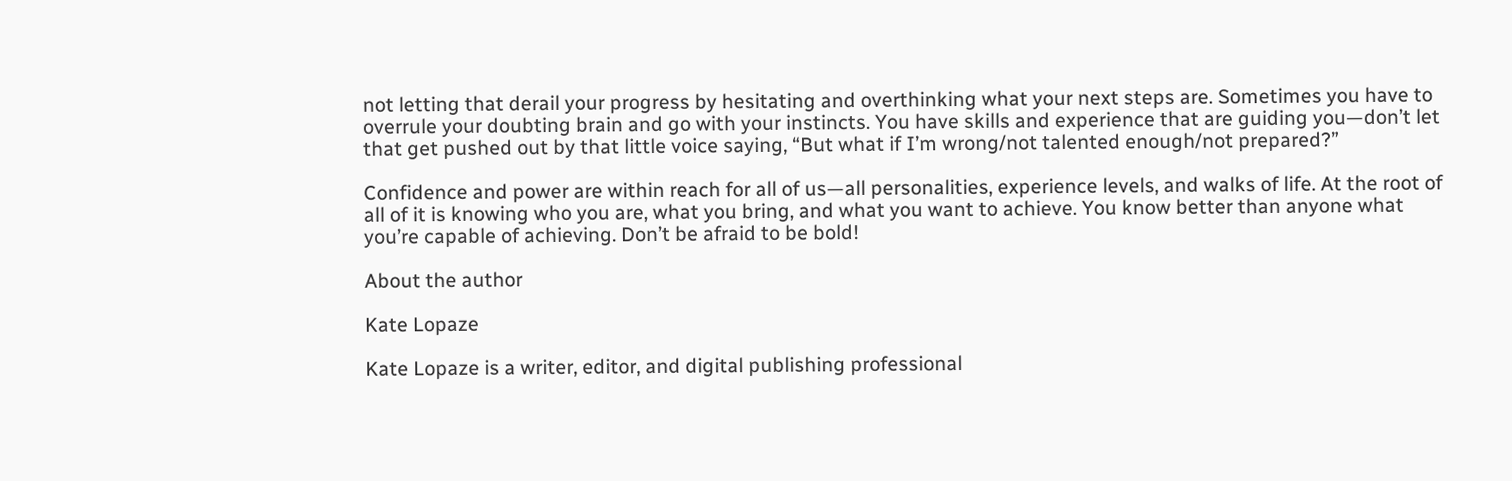not letting that derail your progress by hesitating and overthinking what your next steps are. Sometimes you have to overrule your doubting brain and go with your instincts. You have skills and experience that are guiding you—don’t let that get pushed out by that little voice saying, “But what if I’m wrong/not talented enough/not prepared?”

Confidence and power are within reach for all of us—all personalities, experience levels, and walks of life. At the root of all of it is knowing who you are, what you bring, and what you want to achieve. You know better than anyone what you’re capable of achieving. Don’t be afraid to be bold!

About the author

Kate Lopaze

Kate Lopaze is a writer, editor, and digital publishing professional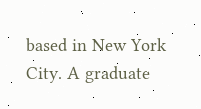based in New York City. A graduate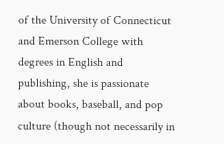of the University of Connecticut and Emerson College with degrees in English and publishing, she is passionate about books, baseball, and pop culture (though not necessarily in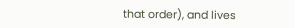that order), and lives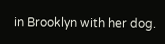in Brooklyn with her dog.